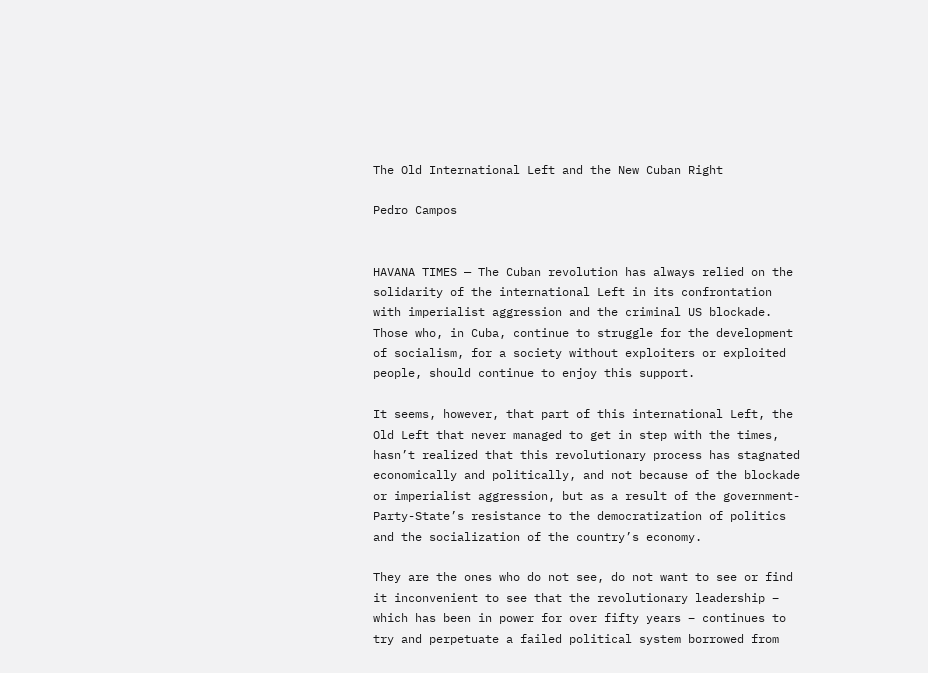The Old International Left and the New Cuban Right

Pedro Campos


HAVANA TIMES — The Cuban revolution has always relied on the solidarity of the international Left in its confrontation with imperialist aggression and the criminal US blockade. Those who, in Cuba, continue to struggle for the development of socialism, for a society without exploiters or exploited people, should continue to enjoy this support.

It seems, however, that part of this international Left, the Old Left that never managed to get in step with the times, hasn’t realized that this revolutionary process has stagnated economically and politically, and not because of the blockade or imperialist aggression, but as a result of the government-Party-State’s resistance to the democratization of politics and the socialization of the country’s economy.

They are the ones who do not see, do not want to see or find it inconvenient to see that the revolutionary leadership – which has been in power for over fifty years – continues to try and perpetuate a failed political system borrowed from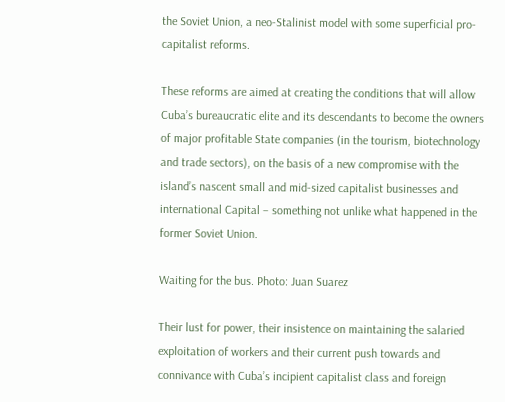the Soviet Union, a neo-Stalinist model with some superficial pro-capitalist reforms.

These reforms are aimed at creating the conditions that will allow Cuba’s bureaucratic elite and its descendants to become the owners of major profitable State companies (in the tourism, biotechnology and trade sectors), on the basis of a new compromise with the island’s nascent small and mid-sized capitalist businesses and international Capital – something not unlike what happened in the former Soviet Union.

Waiting for the bus. Photo: Juan Suarez

Their lust for power, their insistence on maintaining the salaried exploitation of workers and their current push towards and connivance with Cuba’s incipient capitalist class and foreign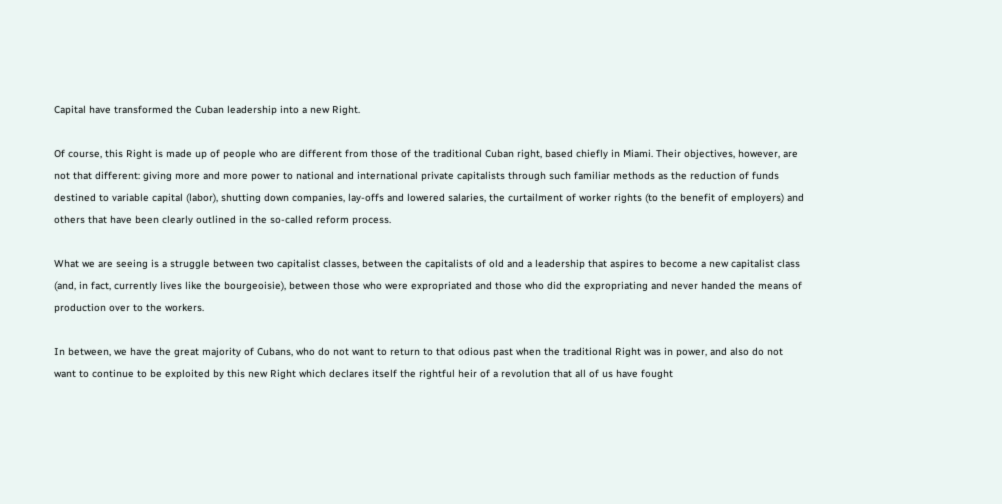Capital have transformed the Cuban leadership into a new Right.

Of course, this Right is made up of people who are different from those of the traditional Cuban right, based chiefly in Miami. Their objectives, however, are not that different: giving more and more power to national and international private capitalists through such familiar methods as the reduction of funds destined to variable capital (labor), shutting down companies, lay-offs and lowered salaries, the curtailment of worker rights (to the benefit of employers) and others that have been clearly outlined in the so-called reform process.

What we are seeing is a struggle between two capitalist classes, between the capitalists of old and a leadership that aspires to become a new capitalist class (and, in fact, currently lives like the bourgeoisie), between those who were expropriated and those who did the expropriating and never handed the means of production over to the workers.

In between, we have the great majority of Cubans, who do not want to return to that odious past when the traditional Right was in power, and also do not want to continue to be exploited by this new Right which declares itself the rightful heir of a revolution that all of us have fought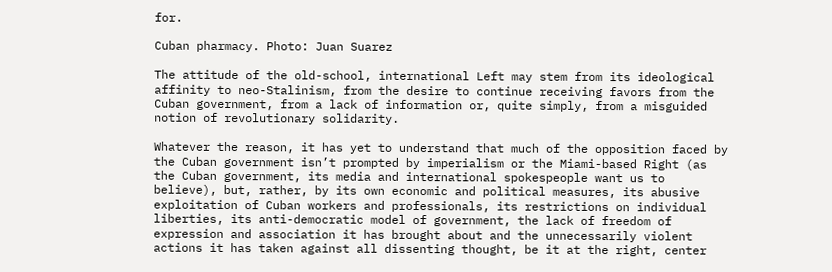for.

Cuban pharmacy. Photo: Juan Suarez

The attitude of the old-school, international Left may stem from its ideological affinity to neo-Stalinism, from the desire to continue receiving favors from the Cuban government, from a lack of information or, quite simply, from a misguided notion of revolutionary solidarity.

Whatever the reason, it has yet to understand that much of the opposition faced by the Cuban government isn’t prompted by imperialism or the Miami-based Right (as the Cuban government, its media and international spokespeople want us to believe), but, rather, by its own economic and political measures, its abusive exploitation of Cuban workers and professionals, its restrictions on individual liberties, its anti-democratic model of government, the lack of freedom of expression and association it has brought about and the unnecessarily violent actions it has taken against all dissenting thought, be it at the right, center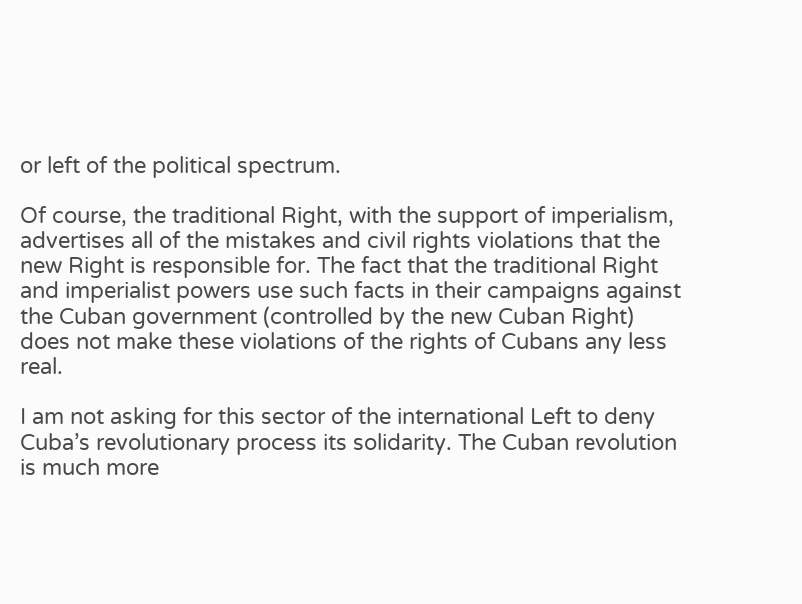or left of the political spectrum.

Of course, the traditional Right, with the support of imperialism, advertises all of the mistakes and civil rights violations that the new Right is responsible for. The fact that the traditional Right and imperialist powers use such facts in their campaigns against the Cuban government (controlled by the new Cuban Right) does not make these violations of the rights of Cubans any less real.

I am not asking for this sector of the international Left to deny Cuba’s revolutionary process its solidarity. The Cuban revolution is much more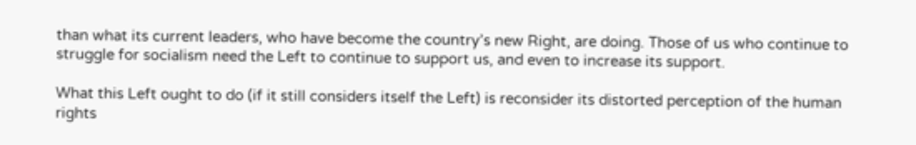than what its current leaders, who have become the country’s new Right, are doing. Those of us who continue to struggle for socialism need the Left to continue to support us, and even to increase its support.

What this Left ought to do (if it still considers itself the Left) is reconsider its distorted perception of the human rights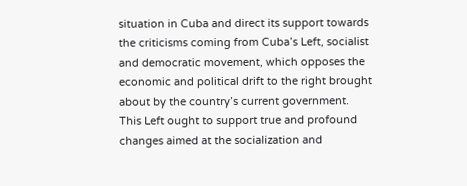situation in Cuba and direct its support towards the criticisms coming from Cuba’s Left, socialist and democratic movement, which opposes the economic and political drift to the right brought about by the country’s current government. This Left ought to support true and profound changes aimed at the socialization and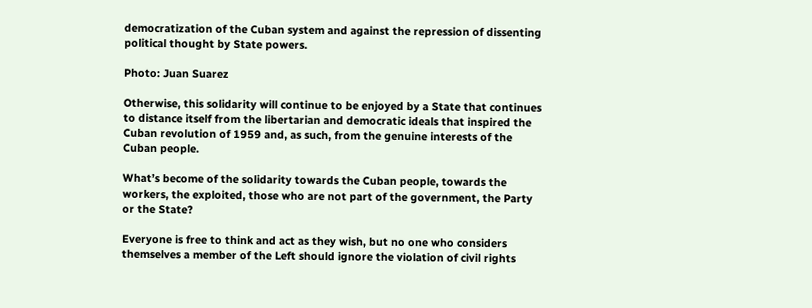democratization of the Cuban system and against the repression of dissenting political thought by State powers.

Photo: Juan Suarez

Otherwise, this solidarity will continue to be enjoyed by a State that continues to distance itself from the libertarian and democratic ideals that inspired the Cuban revolution of 1959 and, as such, from the genuine interests of the Cuban people.

What’s become of the solidarity towards the Cuban people, towards the workers, the exploited, those who are not part of the government, the Party or the State?

Everyone is free to think and act as they wish, but no one who considers themselves a member of the Left should ignore the violation of civil rights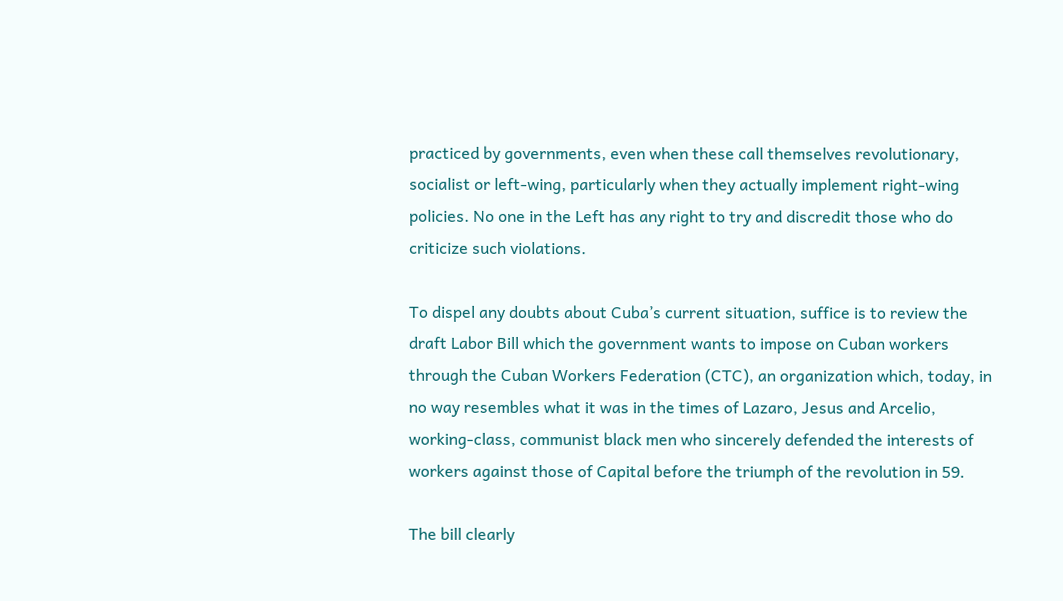practiced by governments, even when these call themselves revolutionary, socialist or left-wing, particularly when they actually implement right-wing policies. No one in the Left has any right to try and discredit those who do criticize such violations.

To dispel any doubts about Cuba’s current situation, suffice is to review the draft Labor Bill which the government wants to impose on Cuban workers through the Cuban Workers Federation (CTC), an organization which, today, in no way resembles what it was in the times of Lazaro, Jesus and Arcelio, working-class, communist black men who sincerely defended the interests of workers against those of Capital before the triumph of the revolution in 59.

The bill clearly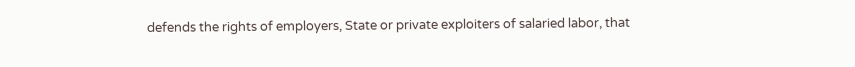defends the rights of employers, State or private exploiters of salaried labor, that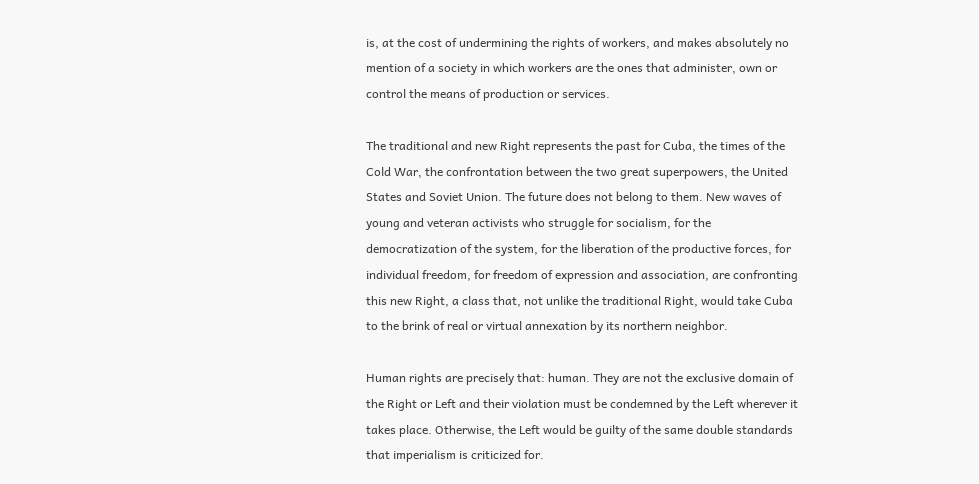is, at the cost of undermining the rights of workers, and makes absolutely no mention of a society in which workers are the ones that administer, own or control the means of production or services.

The traditional and new Right represents the past for Cuba, the times of the Cold War, the confrontation between the two great superpowers, the United States and Soviet Union. The future does not belong to them. New waves of young and veteran activists who struggle for socialism, for the democratization of the system, for the liberation of the productive forces, for individual freedom, for freedom of expression and association, are confronting this new Right, a class that, not unlike the traditional Right, would take Cuba to the brink of real or virtual annexation by its northern neighbor.

Human rights are precisely that: human. They are not the exclusive domain of the Right or Left and their violation must be condemned by the Left wherever it takes place. Otherwise, the Left would be guilty of the same double standards that imperialism is criticized for.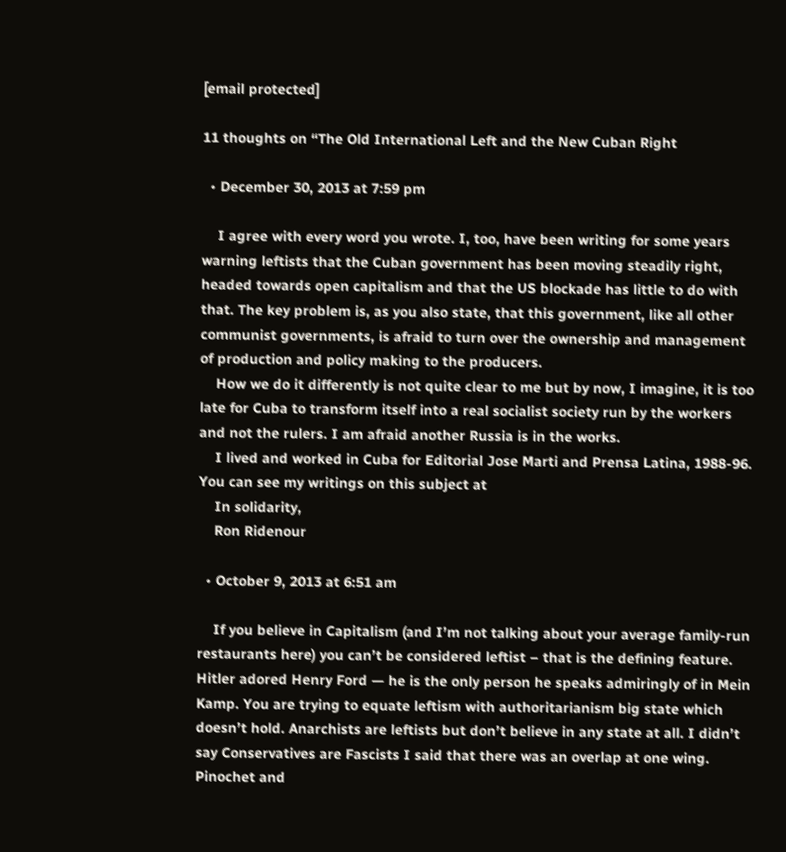[email protected]

11 thoughts on “The Old International Left and the New Cuban Right

  • December 30, 2013 at 7:59 pm

    I agree with every word you wrote. I, too, have been writing for some years warning leftists that the Cuban government has been moving steadily right, headed towards open capitalism and that the US blockade has little to do with that. The key problem is, as you also state, that this government, like all other communist governments, is afraid to turn over the ownership and management of production and policy making to the producers.
    How we do it differently is not quite clear to me but by now, I imagine, it is too late for Cuba to transform itself into a real socialist society run by the workers and not the rulers. I am afraid another Russia is in the works.
    I lived and worked in Cuba for Editorial Jose Marti and Prensa Latina, 1988-96. You can see my writings on this subject at
    In solidarity,
    Ron Ridenour

  • October 9, 2013 at 6:51 am

    If you believe in Capitalism (and I’m not talking about your average family-run restaurants here) you can’t be considered leftist – that is the defining feature. Hitler adored Henry Ford — he is the only person he speaks admiringly of in Mein Kamp. You are trying to equate leftism with authoritarianism big state which doesn’t hold. Anarchists are leftists but don’t believe in any state at all. I didn’t say Conservatives are Fascists I said that there was an overlap at one wing. Pinochet and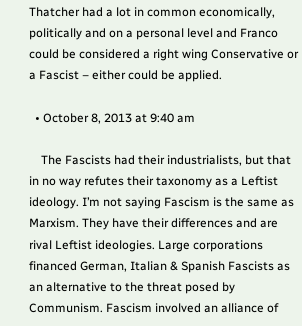Thatcher had a lot in common economically, politically and on a personal level and Franco could be considered a right wing Conservative or a Fascist – either could be applied.

  • October 8, 2013 at 9:40 am

    The Fascists had their industrialists, but that in no way refutes their taxonomy as a Leftist ideology. I’m not saying Fascism is the same as Marxism. They have their differences and are rival Leftist ideologies. Large corporations financed German, Italian & Spanish Fascists as an alternative to the threat posed by Communism. Fascism involved an alliance of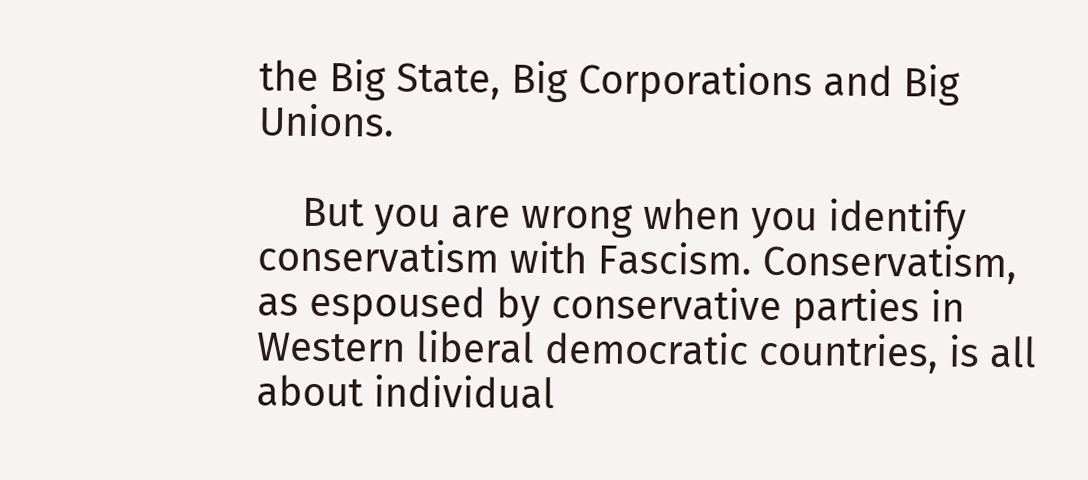the Big State, Big Corporations and Big Unions.

    But you are wrong when you identify conservatism with Fascism. Conservatism, as espoused by conservative parties in Western liberal democratic countries, is all about individual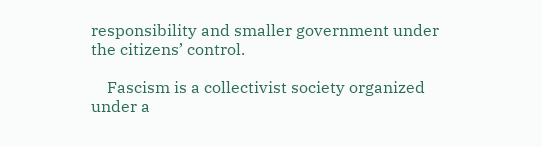responsibility and smaller government under the citizens’ control.

    Fascism is a collectivist society organized under a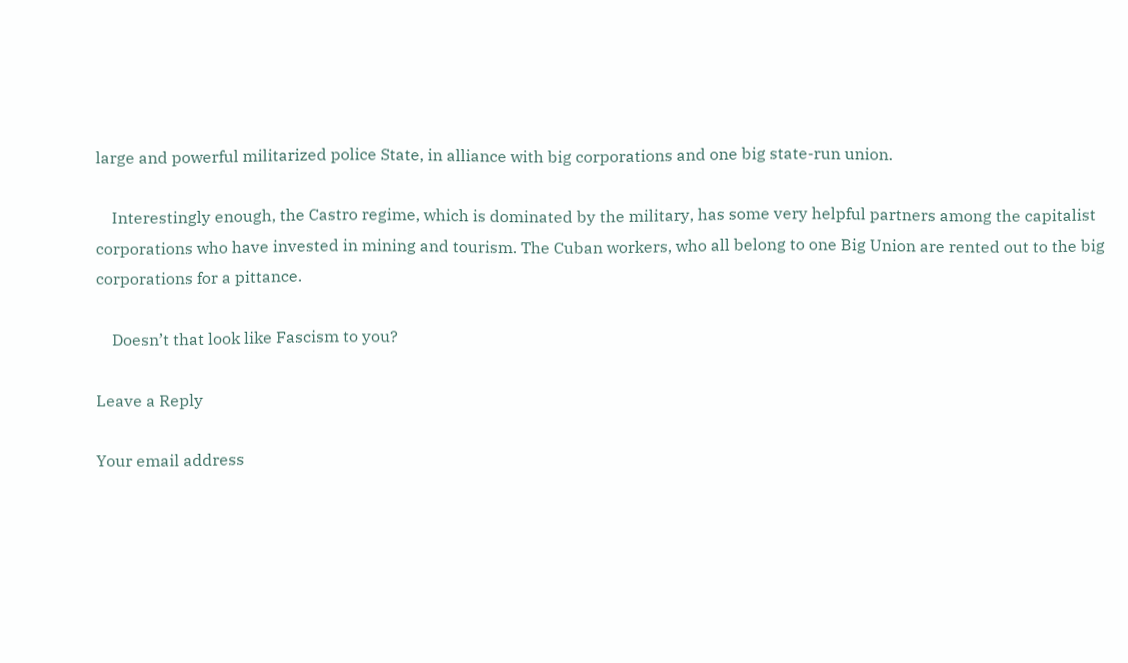large and powerful militarized police State, in alliance with big corporations and one big state-run union.

    Interestingly enough, the Castro regime, which is dominated by the military, has some very helpful partners among the capitalist corporations who have invested in mining and tourism. The Cuban workers, who all belong to one Big Union are rented out to the big corporations for a pittance.

    Doesn’t that look like Fascism to you?

Leave a Reply

Your email address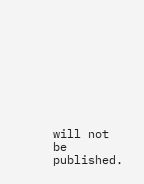will not be published.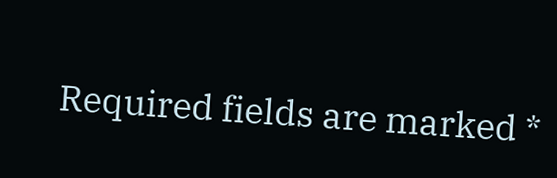Required fields are marked *